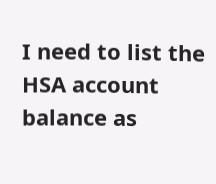I need to list the HSA account balance as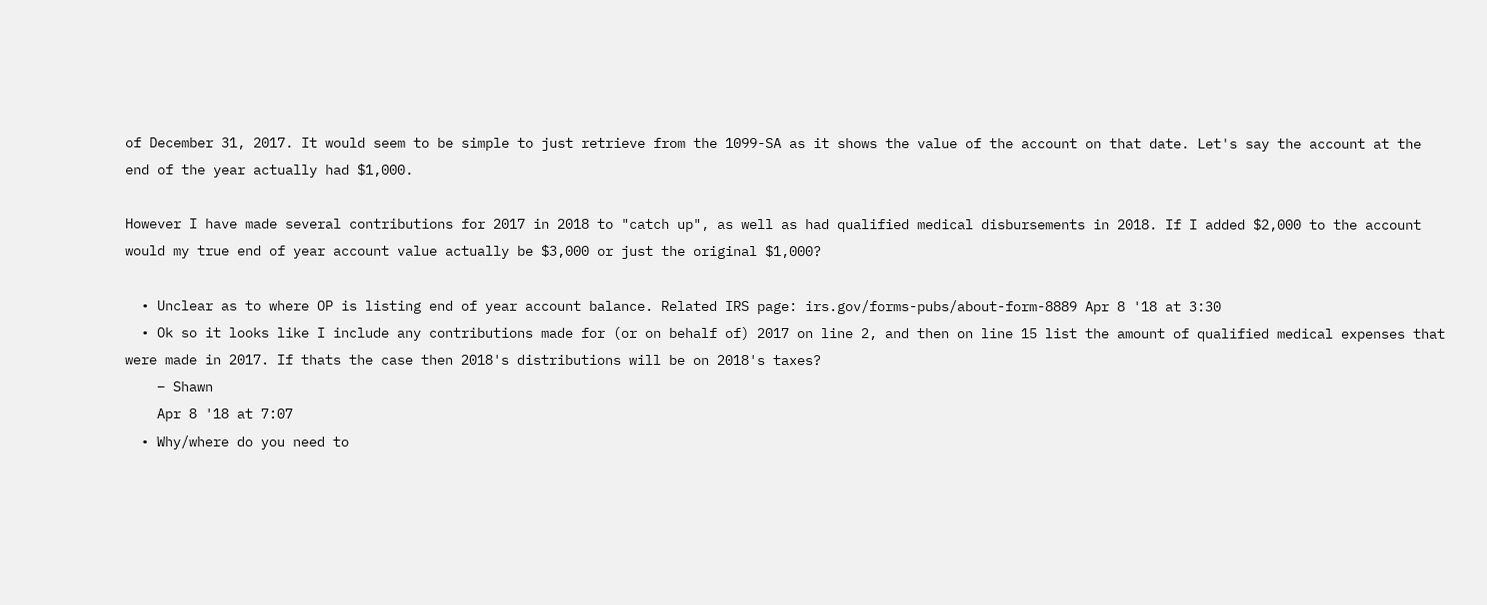of December 31, 2017. It would seem to be simple to just retrieve from the 1099-SA as it shows the value of the account on that date. Let's say the account at the end of the year actually had $1,000.

However I have made several contributions for 2017 in 2018 to "catch up", as well as had qualified medical disbursements in 2018. If I added $2,000 to the account would my true end of year account value actually be $3,000 or just the original $1,000?

  • Unclear as to where OP is listing end of year account balance. Related IRS page: irs.gov/forms-pubs/about-form-8889 Apr 8 '18 at 3:30
  • Ok so it looks like I include any contributions made for (or on behalf of) 2017 on line 2, and then on line 15 list the amount of qualified medical expenses that were made in 2017. If thats the case then 2018's distributions will be on 2018's taxes?
    – Shawn
    Apr 8 '18 at 7:07
  • Why/where do you need to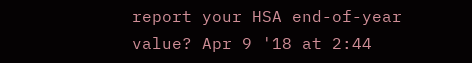report your HSA end-of-year value? Apr 9 '18 at 2:44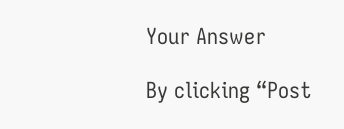Your Answer

By clicking “Post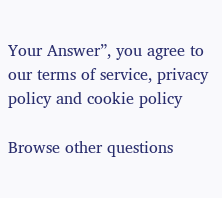Your Answer”, you agree to our terms of service, privacy policy and cookie policy

Browse other questions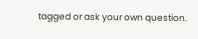tagged or ask your own question.